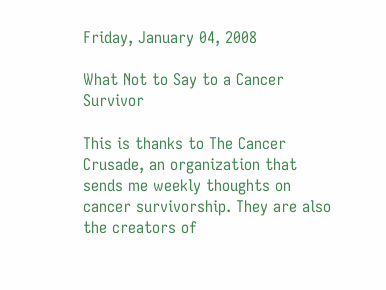Friday, January 04, 2008

What Not to Say to a Cancer Survivor

This is thanks to The Cancer Crusade, an organization that sends me weekly thoughts on cancer survivorship. They are also the creators of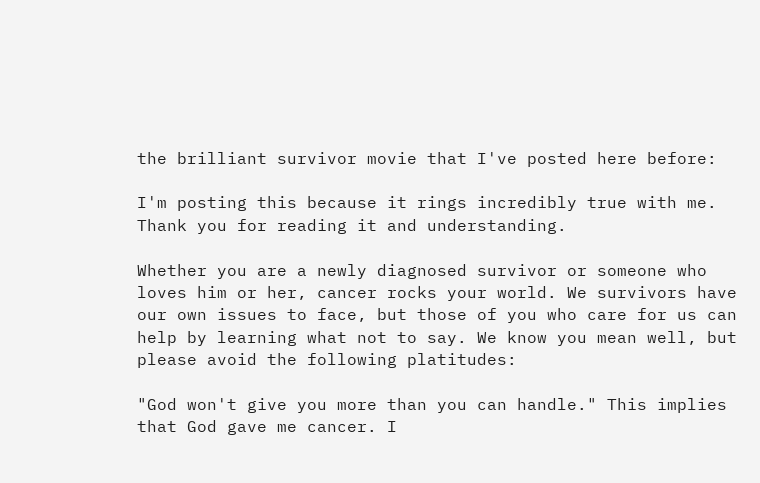the brilliant survivor movie that I've posted here before:

I'm posting this because it rings incredibly true with me. Thank you for reading it and understanding.

Whether you are a newly diagnosed survivor or someone who loves him or her, cancer rocks your world. We survivors have our own issues to face, but those of you who care for us can help by learning what not to say. We know you mean well, but please avoid the following platitudes:

"God won't give you more than you can handle." This implies that God gave me cancer. I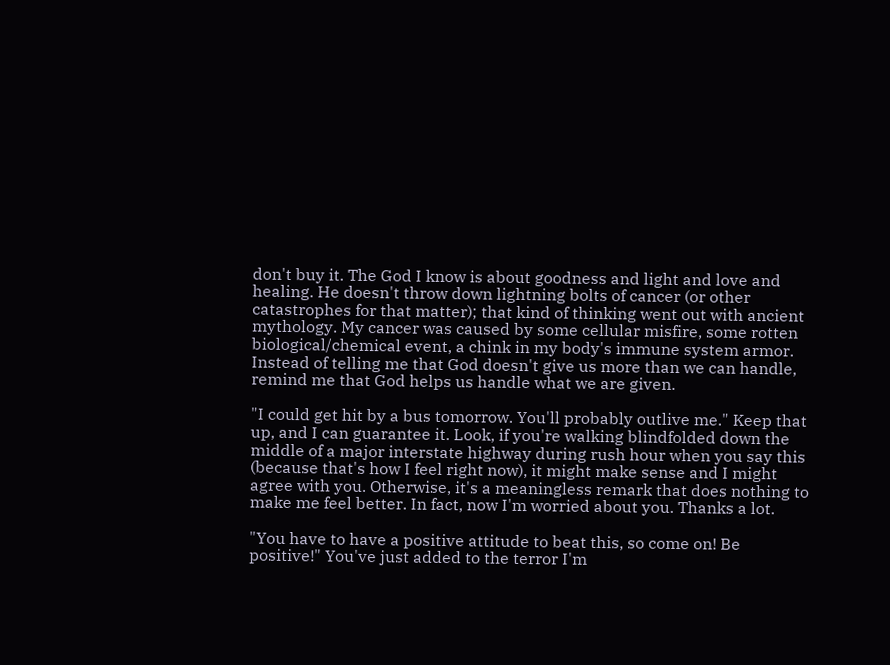don't buy it. The God I know is about goodness and light and love and healing. He doesn't throw down lightning bolts of cancer (or other catastrophes for that matter); that kind of thinking went out with ancient mythology. My cancer was caused by some cellular misfire, some rotten biological/chemical event, a chink in my body's immune system armor. Instead of telling me that God doesn't give us more than we can handle, remind me that God helps us handle what we are given.

"I could get hit by a bus tomorrow. You'll probably outlive me." Keep that up, and I can guarantee it. Look, if you're walking blindfolded down the middle of a major interstate highway during rush hour when you say this (because that's how I feel right now), it might make sense and I might agree with you. Otherwise, it's a meaningless remark that does nothing to make me feel better. In fact, now I'm worried about you. Thanks a lot.

"You have to have a positive attitude to beat this, so come on! Be positive!" You've just added to the terror I'm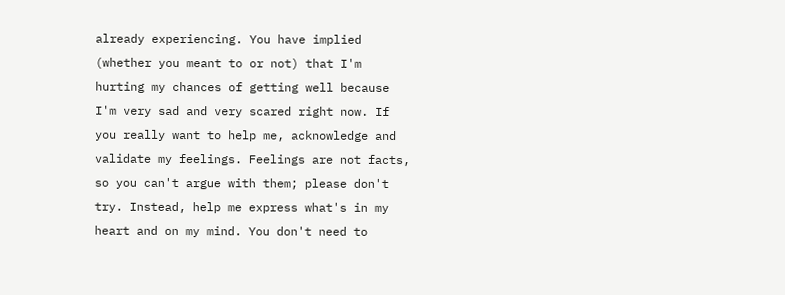already experiencing. You have implied (whether you meant to or not) that I'm hurting my chances of getting well because I'm very sad and very scared right now. If you really want to help me, acknowledge and validate my feelings. Feelings are not facts, so you can't argue with them; please don't try. Instead, help me express what's in my heart and on my mind. You don't need to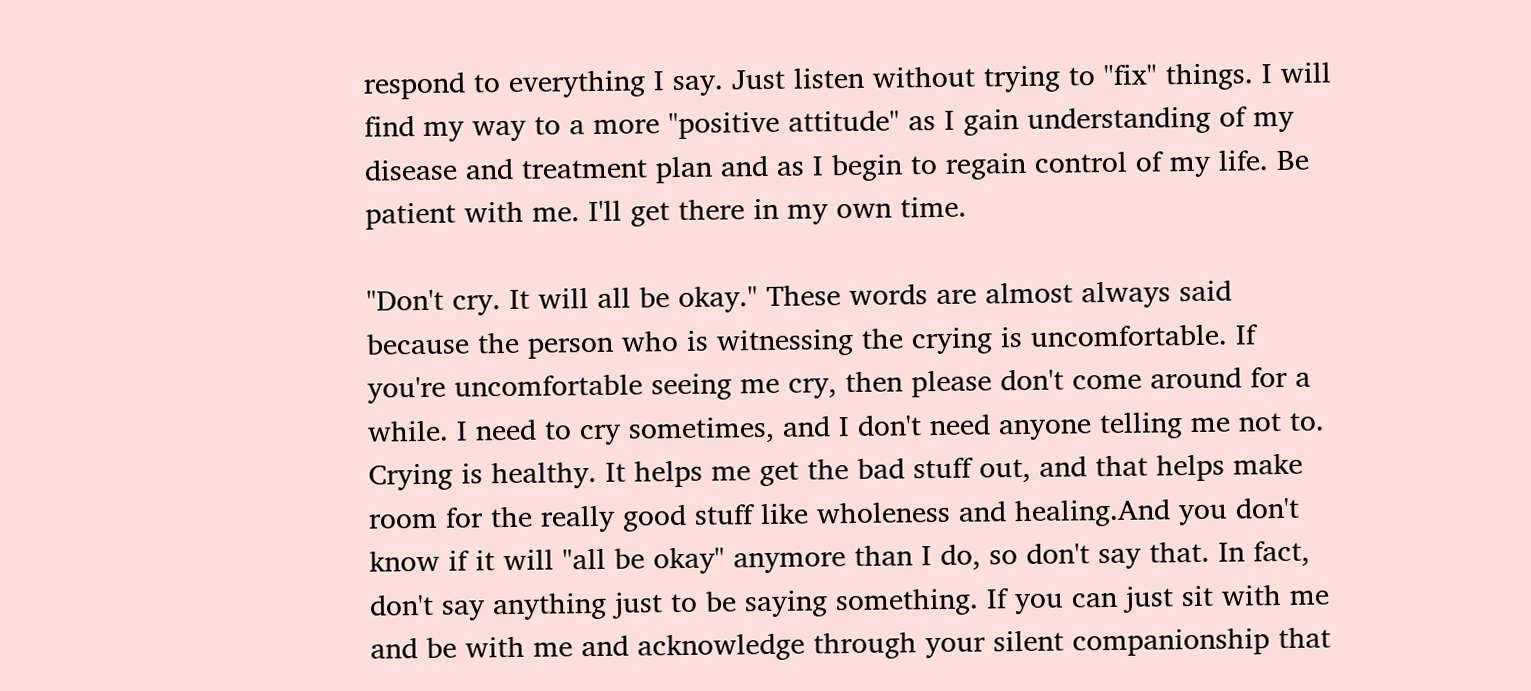respond to everything I say. Just listen without trying to "fix" things. I will find my way to a more "positive attitude" as I gain understanding of my disease and treatment plan and as I begin to regain control of my life. Be patient with me. I'll get there in my own time.

"Don't cry. It will all be okay." These words are almost always said because the person who is witnessing the crying is uncomfortable. If you're uncomfortable seeing me cry, then please don't come around for a while. I need to cry sometimes, and I don't need anyone telling me not to. Crying is healthy. It helps me get the bad stuff out, and that helps make room for the really good stuff like wholeness and healing.And you don't know if it will "all be okay" anymore than I do, so don't say that. In fact, don't say anything just to be saying something. If you can just sit with me and be with me and acknowledge through your silent companionship that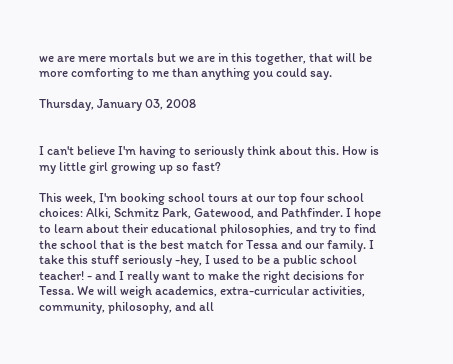we are mere mortals but we are in this together, that will be more comforting to me than anything you could say.

Thursday, January 03, 2008


I can't believe I'm having to seriously think about this. How is my little girl growing up so fast?

This week, I'm booking school tours at our top four school choices: Alki, Schmitz Park, Gatewood, and Pathfinder. I hope to learn about their educational philosophies, and try to find the school that is the best match for Tessa and our family. I take this stuff seriously -hey, I used to be a public school teacher! - and I really want to make the right decisions for Tessa. We will weigh academics, extra-curricular activities, community, philosophy, and all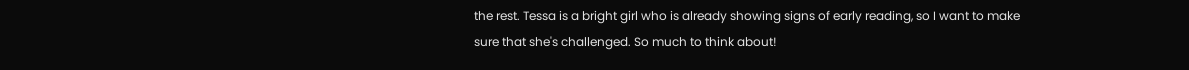the rest. Tessa is a bright girl who is already showing signs of early reading, so I want to make sure that she's challenged. So much to think about!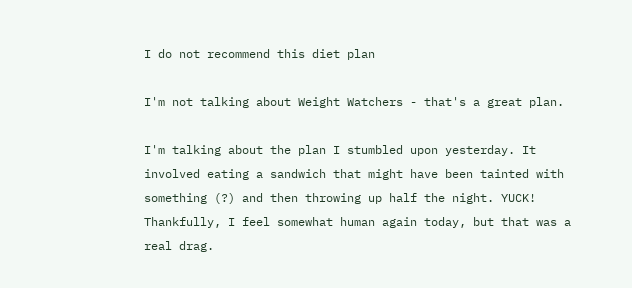I do not recommend this diet plan

I'm not talking about Weight Watchers - that's a great plan.

I'm talking about the plan I stumbled upon yesterday. It involved eating a sandwich that might have been tainted with something (?) and then throwing up half the night. YUCK! Thankfully, I feel somewhat human again today, but that was a real drag.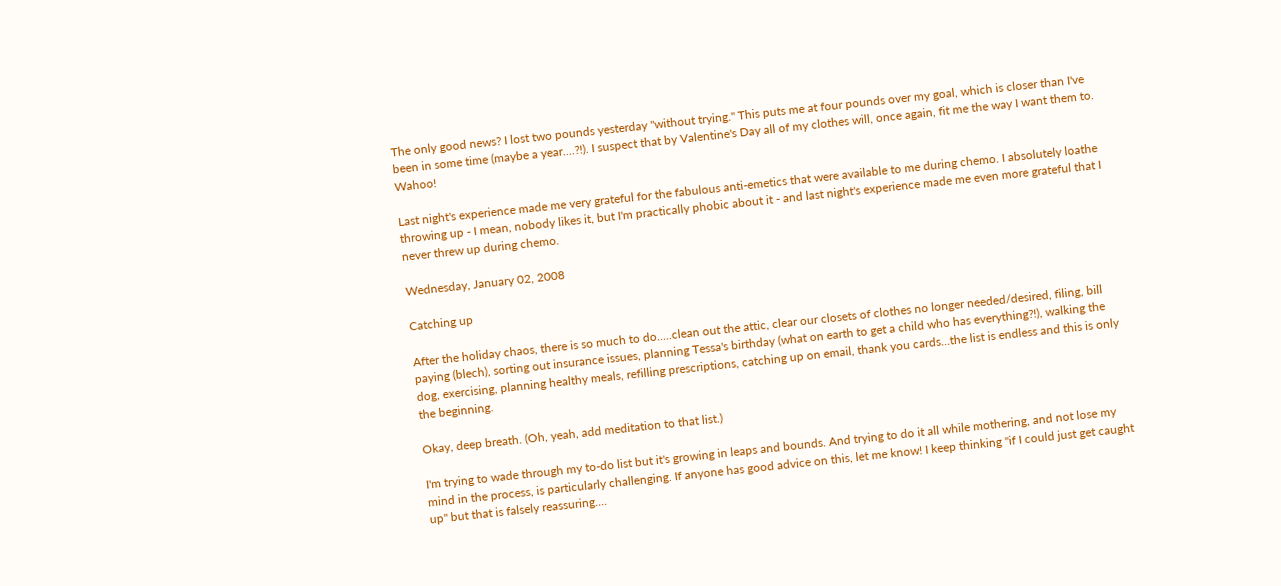The only good news? I lost two pounds yesterday "without trying." This puts me at four pounds over my goal, which is closer than I've been in some time (maybe a year....?!). I suspect that by Valentine's Day all of my clothes will, once again, fit me the way I want them to. Wahoo!

Last night's experience made me very grateful for the fabulous anti-emetics that were available to me during chemo. I absolutely loathe throwing up - I mean, nobody likes it, but I'm practically phobic about it - and last night's experience made me even more grateful that I never threw up during chemo.

Wednesday, January 02, 2008

Catching up

After the holiday chaos, there is so much to do.....clean out the attic, clear our closets of clothes no longer needed/desired, filing, bill paying (blech), sorting out insurance issues, planning Tessa's birthday (what on earth to get a child who has everything?!), walking the dog, exercising, planning healthy meals, refilling prescriptions, catching up on email, thank you cards...the list is endless and this is only the beginning.

Okay, deep breath. (Oh, yeah, add meditation to that list.)

I'm trying to wade through my to-do list but it's growing in leaps and bounds. And trying to do it all while mothering, and not lose my mind in the process, is particularly challenging. If anyone has good advice on this, let me know! I keep thinking "if I could just get caught up" but that is falsely reassuring....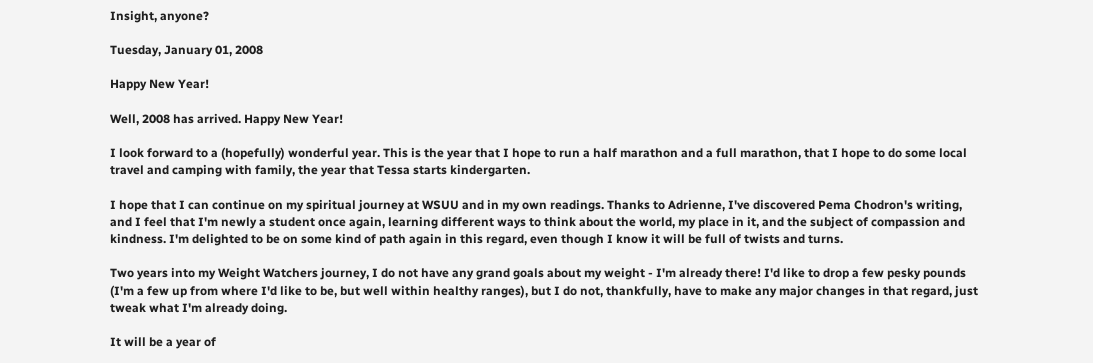Insight, anyone?

Tuesday, January 01, 2008

Happy New Year!

Well, 2008 has arrived. Happy New Year!

I look forward to a (hopefully) wonderful year. This is the year that I hope to run a half marathon and a full marathon, that I hope to do some local travel and camping with family, the year that Tessa starts kindergarten.

I hope that I can continue on my spiritual journey at WSUU and in my own readings. Thanks to Adrienne, I've discovered Pema Chodron's writing, and I feel that I'm newly a student once again, learning different ways to think about the world, my place in it, and the subject of compassion and kindness. I'm delighted to be on some kind of path again in this regard, even though I know it will be full of twists and turns.

Two years into my Weight Watchers journey, I do not have any grand goals about my weight - I'm already there! I'd like to drop a few pesky pounds (I'm a few up from where I'd like to be, but well within healthy ranges), but I do not, thankfully, have to make any major changes in that regard, just tweak what I'm already doing.

It will be a year of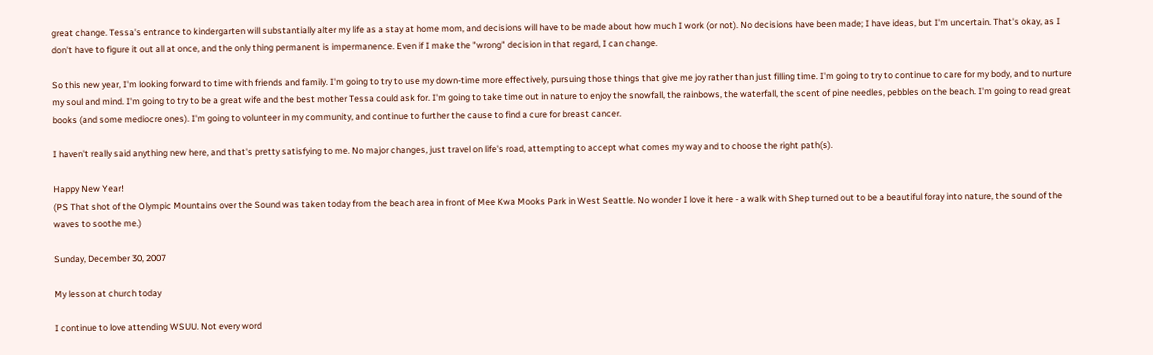great change. Tessa's entrance to kindergarten will substantially alter my life as a stay at home mom, and decisions will have to be made about how much I work (or not). No decisions have been made; I have ideas, but I'm uncertain. That's okay, as I don't have to figure it out all at once, and the only thing permanent is impermanence. Even if I make the "wrong" decision in that regard, I can change.

So this new year, I'm looking forward to time with friends and family. I'm going to try to use my down-time more effectively, pursuing those things that give me joy rather than just filling time. I'm going to try to continue to care for my body, and to nurture my soul and mind. I'm going to try to be a great wife and the best mother Tessa could ask for. I'm going to take time out in nature to enjoy the snowfall, the rainbows, the waterfall, the scent of pine needles, pebbles on the beach. I'm going to read great books (and some mediocre ones). I'm going to volunteer in my community, and continue to further the cause to find a cure for breast cancer.

I haven't really said anything new here, and that's pretty satisfying to me. No major changes, just travel on life's road, attempting to accept what comes my way and to choose the right path(s).

Happy New Year!
(PS That shot of the Olympic Mountains over the Sound was taken today from the beach area in front of Mee Kwa Mooks Park in West Seattle. No wonder I love it here - a walk with Shep turned out to be a beautiful foray into nature, the sound of the waves to soothe me.)

Sunday, December 30, 2007

My lesson at church today

I continue to love attending WSUU. Not every word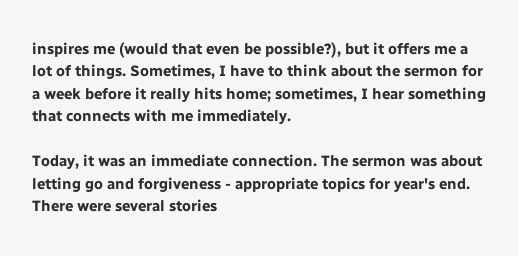inspires me (would that even be possible?), but it offers me a lot of things. Sometimes, I have to think about the sermon for a week before it really hits home; sometimes, I hear something that connects with me immediately.

Today, it was an immediate connection. The sermon was about letting go and forgiveness - appropriate topics for year's end. There were several stories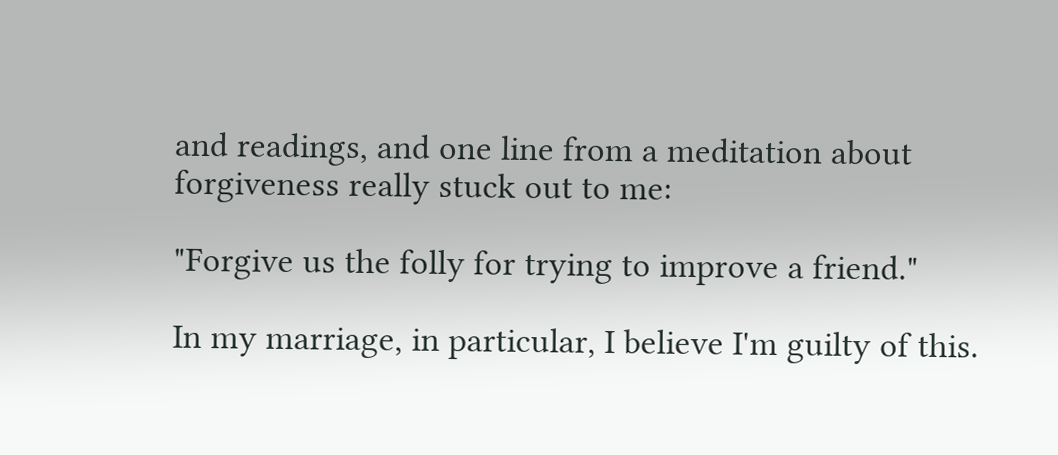and readings, and one line from a meditation about forgiveness really stuck out to me:

"Forgive us the folly for trying to improve a friend."

In my marriage, in particular, I believe I'm guilty of this.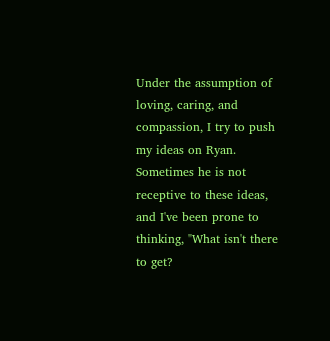Under the assumption of loving, caring, and compassion, I try to push my ideas on Ryan. Sometimes he is not receptive to these ideas, and I've been prone to thinking, "What isn't there to get?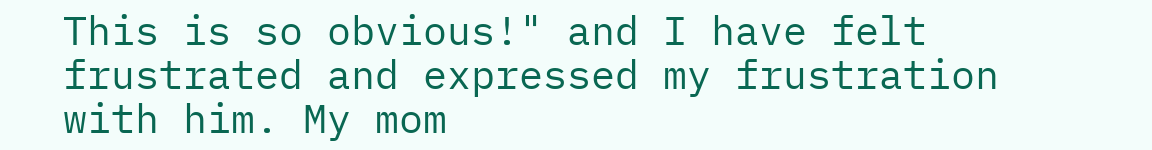This is so obvious!" and I have felt frustrated and expressed my frustration with him. My mom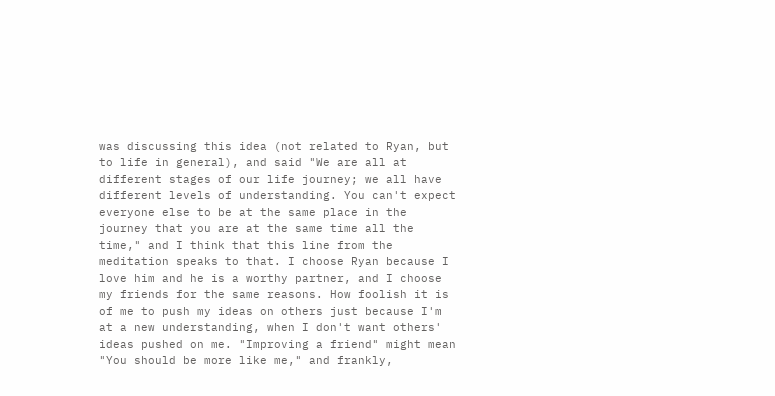was discussing this idea (not related to Ryan, but to life in general), and said "We are all at different stages of our life journey; we all have different levels of understanding. You can't expect everyone else to be at the same place in the journey that you are at the same time all the time," and I think that this line from the meditation speaks to that. I choose Ryan because I love him and he is a worthy partner, and I choose my friends for the same reasons. How foolish it is of me to push my ideas on others just because I'm at a new understanding, when I don't want others' ideas pushed on me. "Improving a friend" might mean "You should be more like me," and frankly,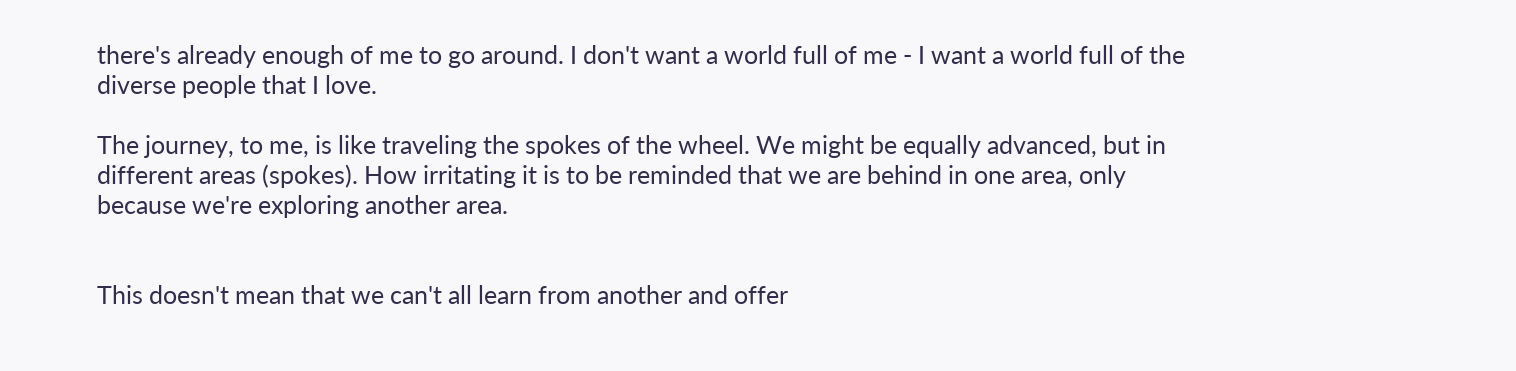there's already enough of me to go around. I don't want a world full of me - I want a world full of the diverse people that I love.

The journey, to me, is like traveling the spokes of the wheel. We might be equally advanced, but in different areas (spokes). How irritating it is to be reminded that we are behind in one area, only because we're exploring another area.


This doesn't mean that we can't all learn from another and offer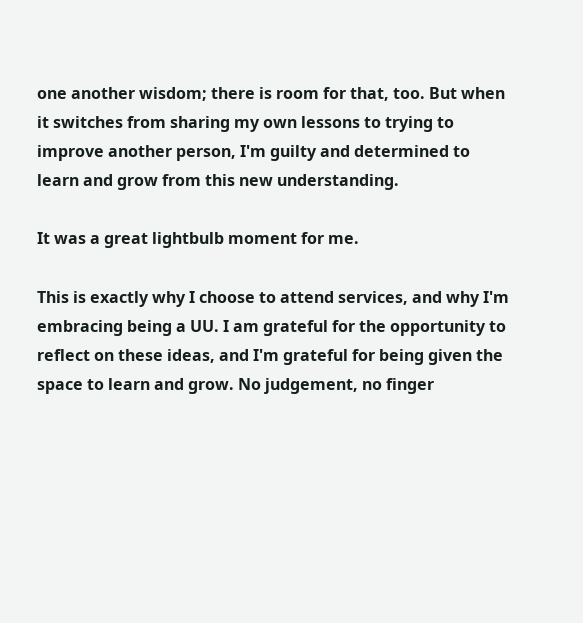one another wisdom; there is room for that, too. But when it switches from sharing my own lessons to trying to improve another person, I'm guilty and determined to learn and grow from this new understanding.

It was a great lightbulb moment for me.

This is exactly why I choose to attend services, and why I'm embracing being a UU. I am grateful for the opportunity to reflect on these ideas, and I'm grateful for being given the space to learn and grow. No judgement, no finger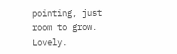pointing, just room to grow. Lovely.